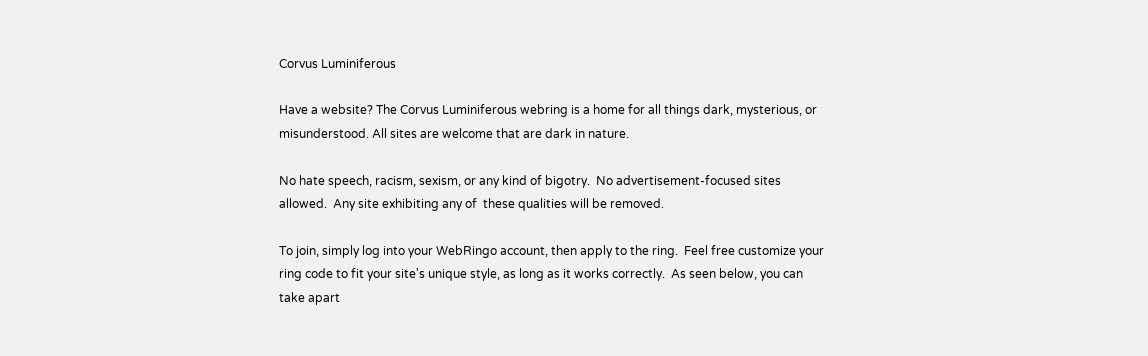Corvus Luminiferous

Have a website? The Corvus Luminiferous webring is a home for all things dark, mysterious, or misunderstood. All sites are welcome that are dark in nature.

No hate speech, racism, sexism, or any kind of bigotry.  No advertisement-focused sites allowed.  Any site exhibiting any of  these qualities will be removed.

To join, simply log into your WebRingo account, then apply to the ring.  Feel free customize your ring code to fit your site's unique style, as long as it works correctly.  As seen below, you can take apart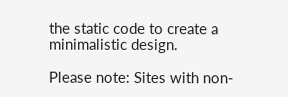the static code to create a minimalistic design.

Please note: Sites with non-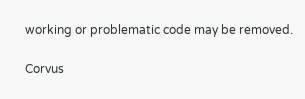working or problematic code may be removed.

Corvus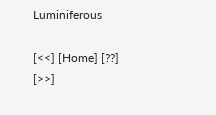Luminiferous

[<<] [Home] [??] [>>]